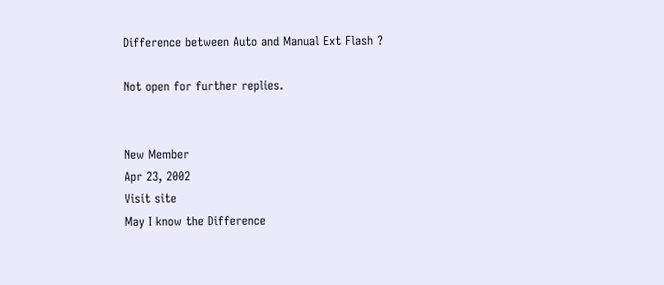Difference between Auto and Manual Ext Flash ?

Not open for further replies.


New Member
Apr 23, 2002
Visit site
May I know the Difference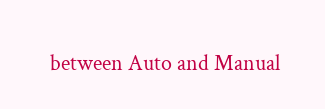between Auto and Manual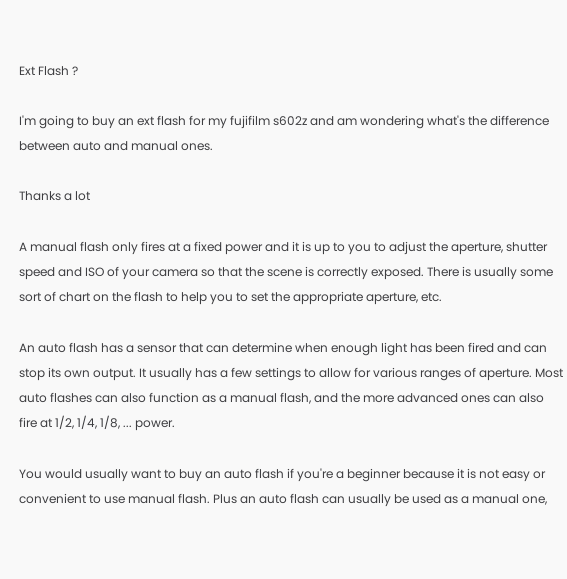Ext Flash ?

I'm going to buy an ext flash for my fujifilm s602z and am wondering what's the difference between auto and manual ones.

Thanks a lot

A manual flash only fires at a fixed power and it is up to you to adjust the aperture, shutter speed and ISO of your camera so that the scene is correctly exposed. There is usually some sort of chart on the flash to help you to set the appropriate aperture, etc.

An auto flash has a sensor that can determine when enough light has been fired and can stop its own output. It usually has a few settings to allow for various ranges of aperture. Most auto flashes can also function as a manual flash, and the more advanced ones can also fire at 1/2, 1/4, 1/8, ... power.

You would usually want to buy an auto flash if you're a beginner because it is not easy or convenient to use manual flash. Plus an auto flash can usually be used as a manual one,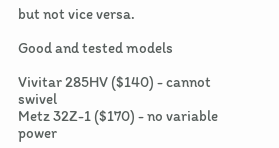but not vice versa.

Good and tested models

Vivitar 285HV ($140) - cannot swivel
Metz 32Z-1 ($170) - no variable power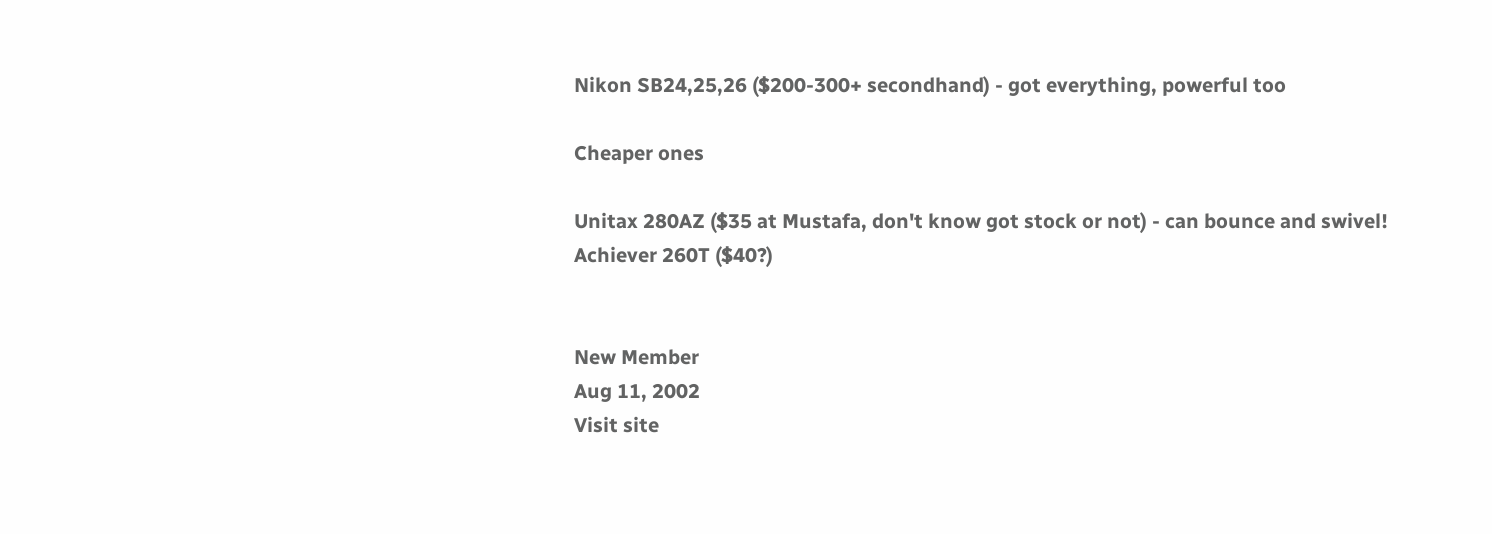Nikon SB24,25,26 ($200-300+ secondhand) - got everything, powerful too

Cheaper ones

Unitax 280AZ ($35 at Mustafa, don't know got stock or not) - can bounce and swivel!
Achiever 260T ($40?)


New Member
Aug 11, 2002
Visit site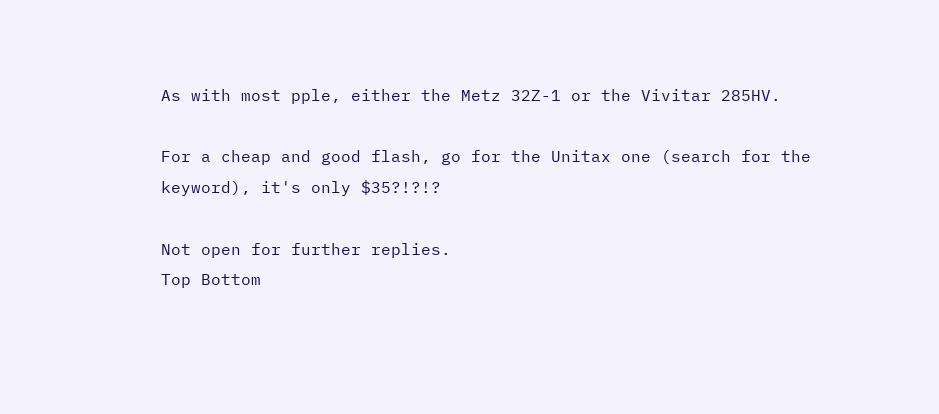As with most pple, either the Metz 32Z-1 or the Vivitar 285HV.

For a cheap and good flash, go for the Unitax one (search for the keyword), it's only $35?!?!?

Not open for further replies.
Top Bottom